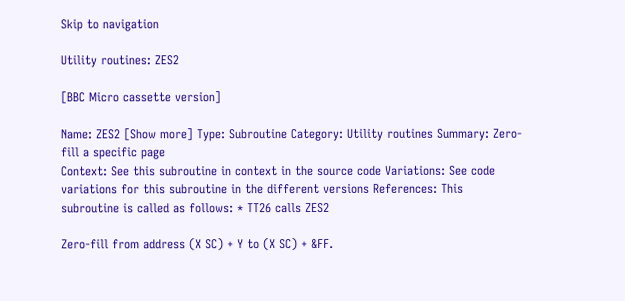Skip to navigation

Utility routines: ZES2

[BBC Micro cassette version]

Name: ZES2 [Show more] Type: Subroutine Category: Utility routines Summary: Zero-fill a specific page
Context: See this subroutine in context in the source code Variations: See code variations for this subroutine in the different versions References: This subroutine is called as follows: * TT26 calls ZES2

Zero-fill from address (X SC) + Y to (X SC) + &FF.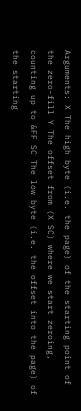Arguments: X The high byte (i.e. the page) of the starting point of the zero-fill Y The offset from (X SC) where we start zeroing, counting up to &FF SC The low byte (i.e. the offset into the page) of the starting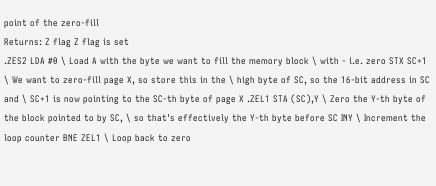point of the zero-fill
Returns: Z flag Z flag is set
.ZES2 LDA #0 \ Load A with the byte we want to fill the memory block \ with - i.e. zero STX SC+1 \ We want to zero-fill page X, so store this in the \ high byte of SC, so the 16-bit address in SC and \ SC+1 is now pointing to the SC-th byte of page X .ZEL1 STA (SC),Y \ Zero the Y-th byte of the block pointed to by SC, \ so that's effectively the Y-th byte before SC INY \ Increment the loop counter BNE ZEL1 \ Loop back to zero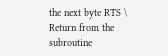the next byte RTS \ Return from the subroutine